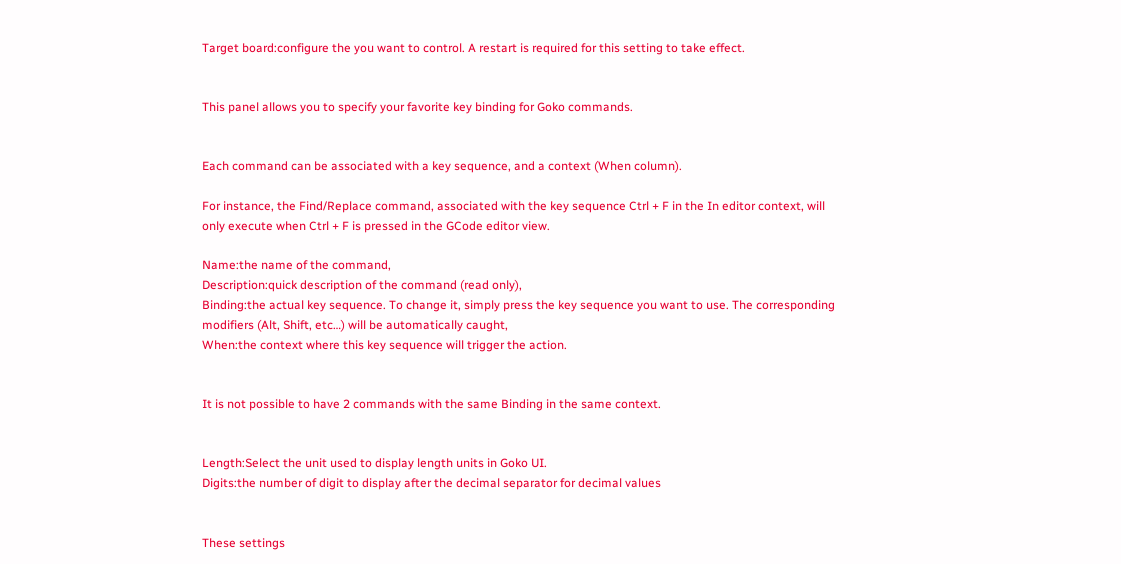Target board:configure the you want to control. A restart is required for this setting to take effect.


This panel allows you to specify your favorite key binding for Goko commands.


Each command can be associated with a key sequence, and a context (When column).

For instance, the Find/Replace command, associated with the key sequence Ctrl + F in the In editor context, will only execute when Ctrl + F is pressed in the GCode editor view.

Name:the name of the command,
Description:quick description of the command (read only),
Binding:the actual key sequence. To change it, simply press the key sequence you want to use. The corresponding modifiers (Alt, Shift, etc…) will be automatically caught,
When:the context where this key sequence will trigger the action.


It is not possible to have 2 commands with the same Binding in the same context.


Length:Select the unit used to display length units in Goko UI.
Digits:the number of digit to display after the decimal separator for decimal values


These settings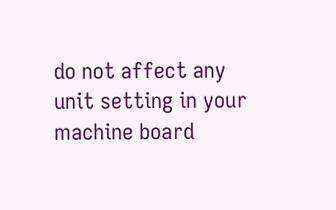do not affect any unit setting in your machine board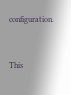configuration.


This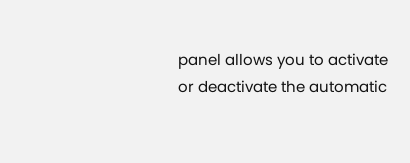panel allows you to activate or deactivate the automatic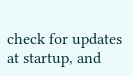check for updates at startup, and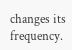changes its frequency.